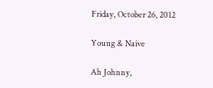Friday, October 26, 2012

Young & Naive

Ah Johnny,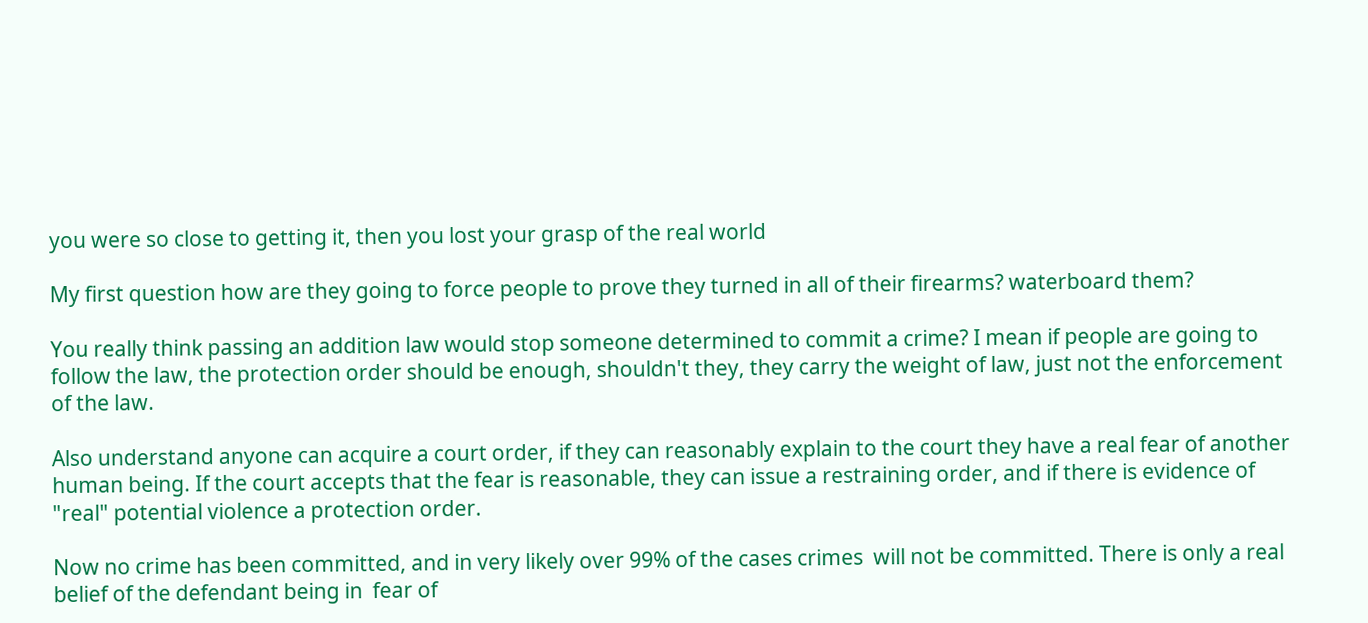you were so close to getting it, then you lost your grasp of the real world

My first question how are they going to force people to prove they turned in all of their firearms? waterboard them?

You really think passing an addition law would stop someone determined to commit a crime? I mean if people are going to follow the law, the protection order should be enough, shouldn't they, they carry the weight of law, just not the enforcement of the law.

Also understand anyone can acquire a court order, if they can reasonably explain to the court they have a real fear of another human being. If the court accepts that the fear is reasonable, they can issue a restraining order, and if there is evidence of "real" potential violence a protection order.

Now no crime has been committed, and in very likely over 99% of the cases crimes  will not be committed. There is only a real belief of the defendant being in  fear of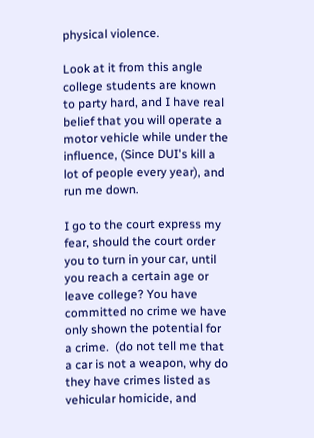physical violence.

Look at it from this angle college students are known to party hard, and I have real belief that you will operate a motor vehicle while under the influence, (Since DUI's kill a lot of people every year), and run me down.

I go to the court express my fear, should the court order you to turn in your car, until you reach a certain age or leave college? You have committed no crime we have only shown the potential for a crime.  (do not tell me that a car is not a weapon, why do they have crimes listed as vehicular homicide, and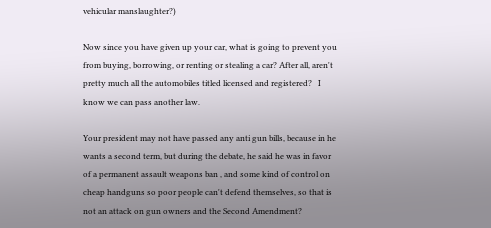vehicular manslaughter?)

Now since you have given up your car, what is going to prevent you from buying, borrowing, or renting or stealing a car? After all, aren't pretty much all the automobiles titled licensed and registered?   I know we can pass another law.

Your president may not have passed any anti gun bills, because in he wants a second term, but during the debate, he said he was in favor of a permanent assault weapons ban , and some kind of control on cheap handguns so poor people can't defend themselves, so that is not an attack on gun owners and the Second Amendment?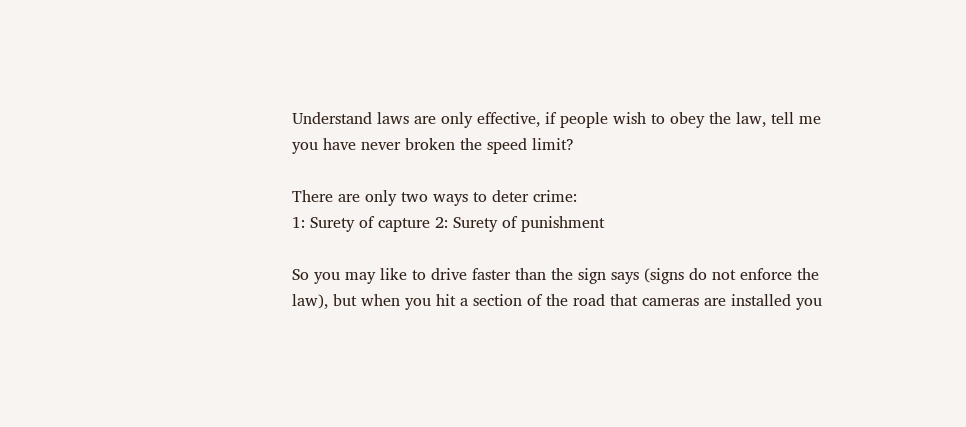Understand laws are only effective, if people wish to obey the law, tell me you have never broken the speed limit?

There are only two ways to deter crime:
1: Surety of capture 2: Surety of punishment

So you may like to drive faster than the sign says (signs do not enforce the law), but when you hit a section of the road that cameras are installed you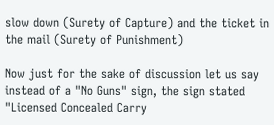slow down (Surety of Capture) and the ticket in the mail (Surety of Punishment)

Now just for the sake of discussion let us say instead of a "No Guns" sign, the sign stated "Licensed Concealed Carry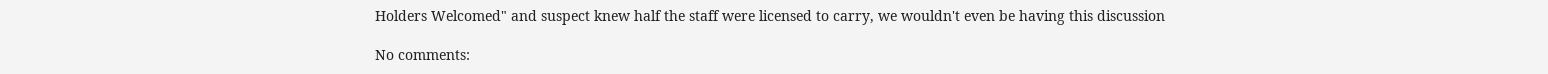Holders Welcomed" and suspect knew half the staff were licensed to carry, we wouldn't even be having this discussion

No comments: